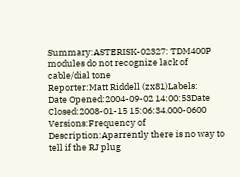Summary:ASTERISK-02327: TDM400P modules do not recognize lack of cable/dial tone
Reporter:Matt Riddell (zx81)Labels:
Date Opened:2004-09-02 14:00:53Date Closed:2008-01-15 15:06:34.000-0600
Versions:Frequency of
Description:Aparrently there is no way to tell if the RJ plug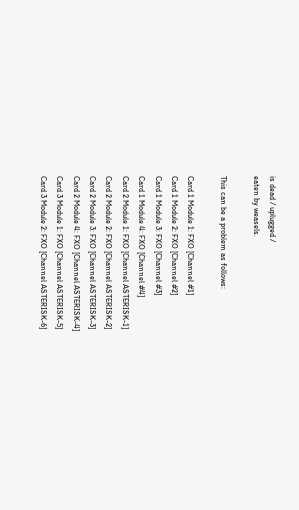is dead / uplugged /
eaten by weasels.

This can be a problem as follows:

Card 1 Module 1: FXO [Channel #1]
Card 1 Module 2: FXO [Channel #2]
Card 1 Module 3: FXO [Channel #3]
Card 1 Module 4: FXO [Channel #4]
Card 2 Module 1: FXO [Channel ASTERISK-1]
Card 2 Module 2: FXO [Channel ASTERISK-2]
Card 2 Module 3: FXO [Channel ASTERISK-3]
Card 2 Module 4: FXO [Channel ASTERISK-4]
Card 3 Module 1: FXO [Channel ASTERISK-5]
Card 3 Module 2: FXO [Channel ASTERISK-6]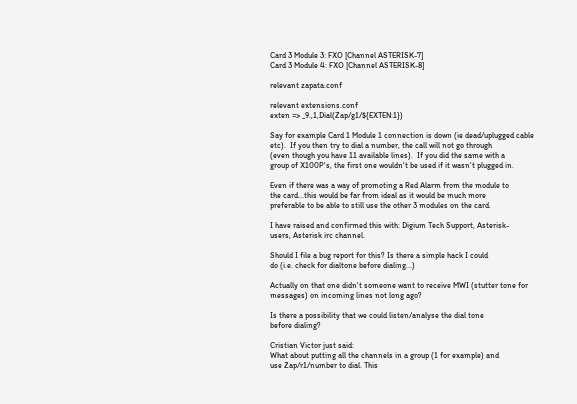Card 3 Module 3: FXO [Channel ASTERISK-7]
Card 3 Module 4: FXO [Channel ASTERISK-8]

relevant zapata.conf

relevant extensions.conf
exten => _9.,1,Dial(Zap/g1/${EXTEN:1})

Say for example Card 1 Module 1 connection is down (ie dead/uplugged cable
etc).  If you then try to dial a number, the call will not go through
(even though you have 11 available lines).  If you did the same with a
group of X100P's, the first one wouldn't be used if it wasn't plugged in.

Even if there was a way of promoting a Red Alarm from the module to
the card...this would be far from ideal as it would be much more
preferable to be able to still use the other 3 modules on the card.

I have raised and confirmed this with: Digium Tech Support, Asterisk-
users, Asterisk irc channel.

Should I file a bug report for this? Is there a simple hack I could
do (i.e. check for dialtone before dialing...)

Actually on that one didn't someone want to receive MWI (stutter tone for
messages) on incoming lines not long ago?

Is there a possibility that we could listen/analyse the dial tone
before dialing?

Cristian Victor just said:
What about putting all the channels in a group (1 for example) and
use Zap/r1/number to dial. This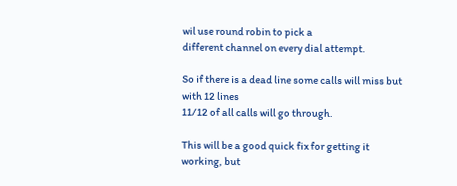wil use round robin to pick a
different channel on every dial attempt.

So if there is a dead line some calls will miss but with 12 lines
11/12 of all calls will go through.

This will be a good quick fix for getting it working, but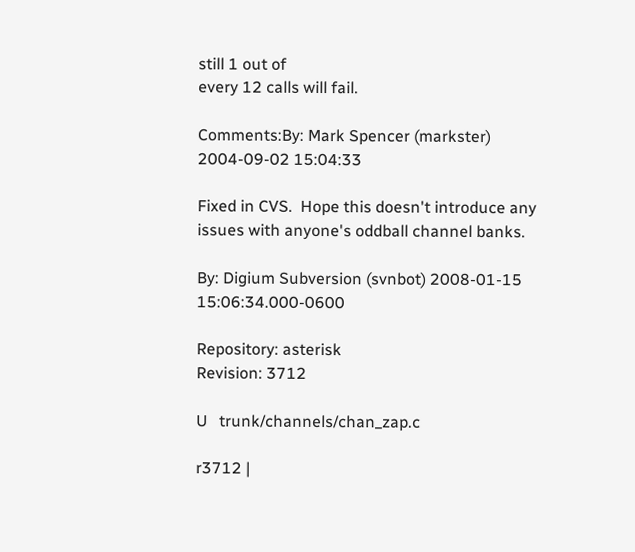still 1 out of
every 12 calls will fail.

Comments:By: Mark Spencer (markster) 2004-09-02 15:04:33

Fixed in CVS.  Hope this doesn't introduce any issues with anyone's oddball channel banks.

By: Digium Subversion (svnbot) 2008-01-15 15:06:34.000-0600

Repository: asterisk
Revision: 3712

U   trunk/channels/chan_zap.c

r3712 |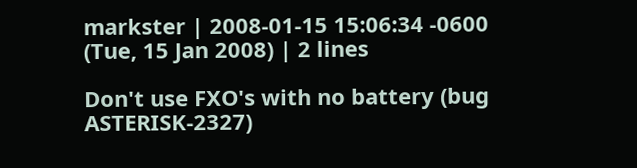markster | 2008-01-15 15:06:34 -0600 (Tue, 15 Jan 2008) | 2 lines

Don't use FXO's with no battery (bug ASTERISK-2327)